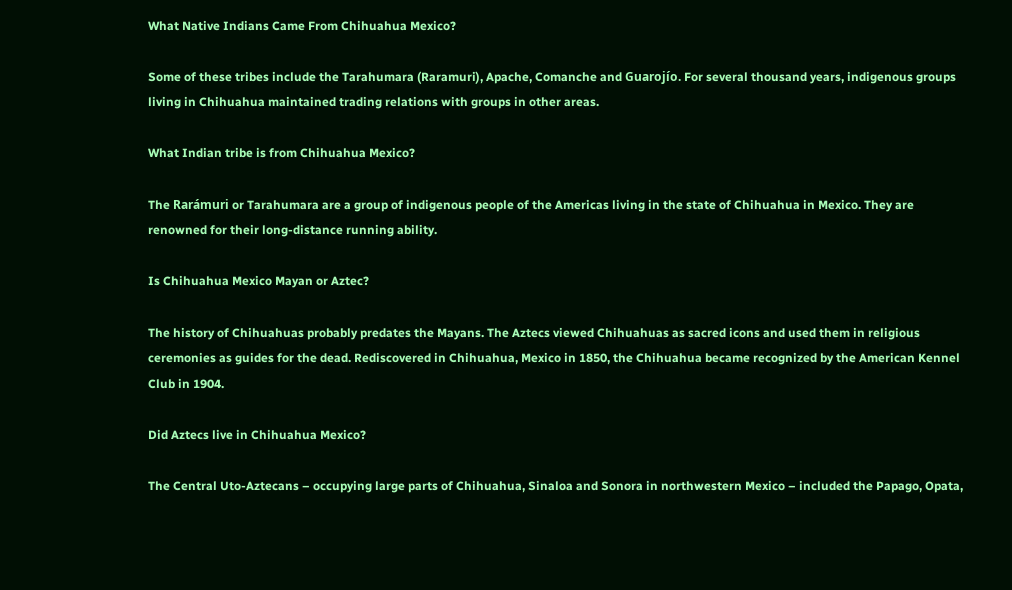What Native Indians Came From Chihuahua Mexico?

Some of these tribes include the Tarahumara (Raramuri), Apache, Comanche and Guarojío. For several thousand years, indigenous groups living in Chihuahua maintained trading relations with groups in other areas.

What Indian tribe is from Chihuahua Mexico?

The Rarámuri or Tarahumara are a group of indigenous people of the Americas living in the state of Chihuahua in Mexico. They are renowned for their long-distance running ability.

Is Chihuahua Mexico Mayan or Aztec?

The history of Chihuahuas probably predates the Mayans. The Aztecs viewed Chihuahuas as sacred icons and used them in religious ceremonies as guides for the dead. Rediscovered in Chihuahua, Mexico in 1850, the Chihuahua became recognized by the American Kennel Club in 1904.

Did Aztecs live in Chihuahua Mexico?

The Central Uto-Aztecans – occupying large parts of Chihuahua, Sinaloa and Sonora in northwestern Mexico – included the Papago, Opata,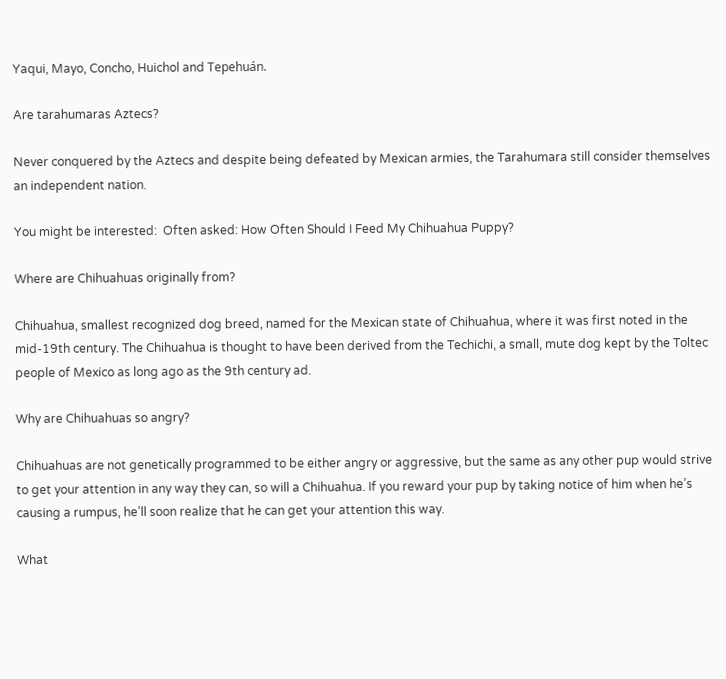Yaqui, Mayo, Concho, Huichol and Tepehuán.

Are tarahumaras Aztecs?

Never conquered by the Aztecs and despite being defeated by Mexican armies, the Tarahumara still consider themselves an independent nation.

You might be interested:  Often asked: How Often Should I Feed My Chihuahua Puppy?

Where are Chihuahuas originally from?

Chihuahua, smallest recognized dog breed, named for the Mexican state of Chihuahua, where it was first noted in the mid-19th century. The Chihuahua is thought to have been derived from the Techichi, a small, mute dog kept by the Toltec people of Mexico as long ago as the 9th century ad.

Why are Chihuahuas so angry?

Chihuahuas are not genetically programmed to be either angry or aggressive, but the same as any other pup would strive to get your attention in any way they can, so will a Chihuahua. If you reward your pup by taking notice of him when he’s causing a rumpus, he’ll soon realize that he can get your attention this way.

What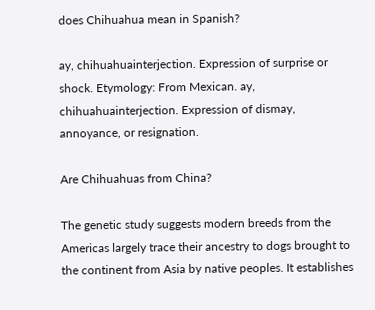does Chihuahua mean in Spanish?

ay, chihuahuainterjection. Expression of surprise or shock. Etymology: From Mexican. ay, chihuahuainterjection. Expression of dismay, annoyance, or resignation.

Are Chihuahuas from China?

The genetic study suggests modern breeds from the Americas largely trace their ancestry to dogs brought to the continent from Asia by native peoples. It establishes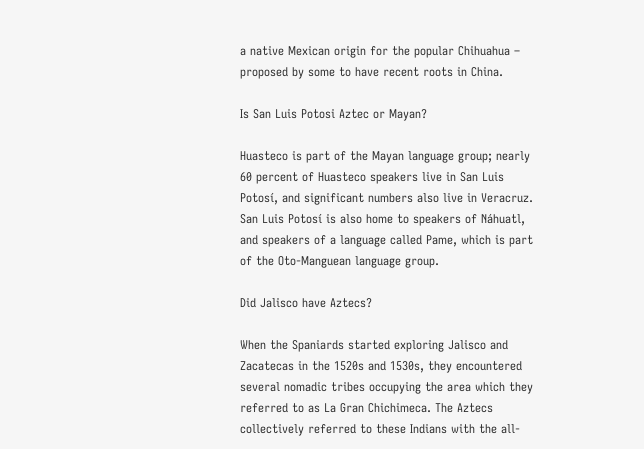a native Mexican origin for the popular Chihuahua – proposed by some to have recent roots in China.

Is San Luis Potosi Aztec or Mayan?

Huasteco is part of the Mayan language group; nearly 60 percent of Huasteco speakers live in San Luis Potosí, and significant numbers also live in Veracruz. San Luis Potosí is also home to speakers of Náhuatl, and speakers of a language called Pame, which is part of the Oto-Manguean language group.

Did Jalisco have Aztecs?

When the Spaniards started exploring Jalisco and Zacatecas in the 1520s and 1530s, they encountered several nomadic tribes occupying the area which they referred to as La Gran Chichimeca. The Aztecs collectively referred to these Indians with the all-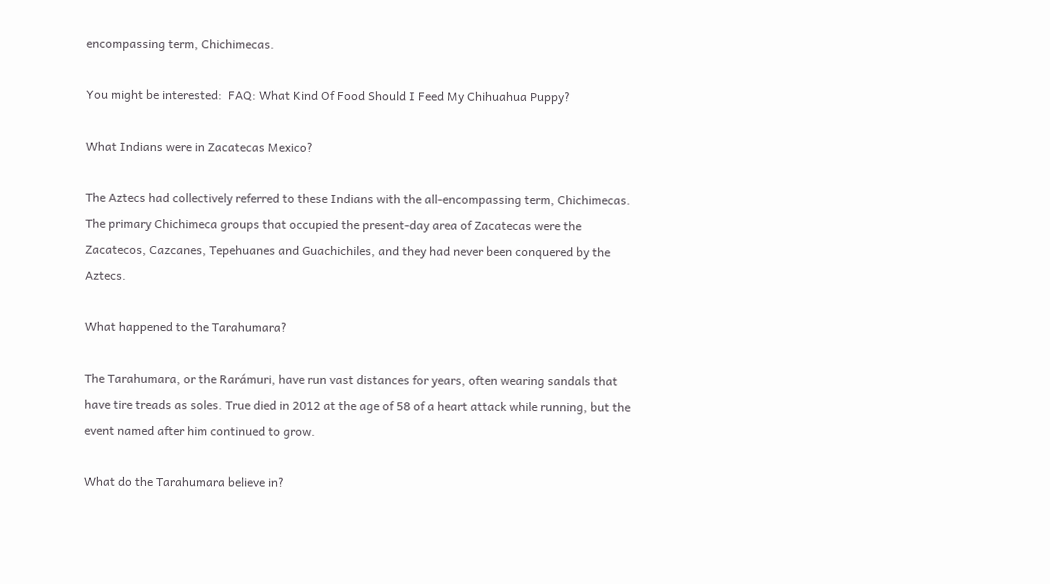encompassing term, Chichimecas.

You might be interested:  FAQ: What Kind Of Food Should I Feed My Chihuahua Puppy?

What Indians were in Zacatecas Mexico?

The Aztecs had collectively referred to these Indians with the all-encompassing term, Chichimecas. The primary Chichimeca groups that occupied the present-day area of Zacatecas were the Zacatecos, Cazcanes, Tepehuanes and Guachichiles, and they had never been conquered by the Aztecs.

What happened to the Tarahumara?

The Tarahumara, or the Rarámuri, have run vast distances for years, often wearing sandals that have tire treads as soles. True died in 2012 at the age of 58 of a heart attack while running, but the event named after him continued to grow.

What do the Tarahumara believe in?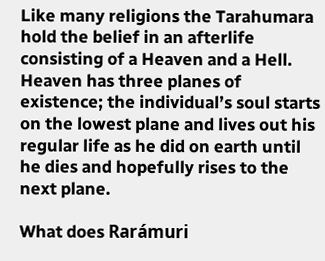Like many religions the Tarahumara hold the belief in an afterlife consisting of a Heaven and a Hell. Heaven has three planes of existence; the individual’s soul starts on the lowest plane and lives out his regular life as he did on earth until he dies and hopefully rises to the next plane.

What does Rarámuri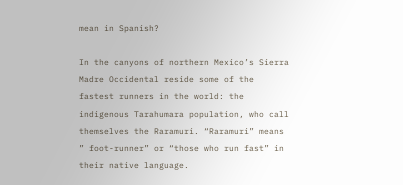mean in Spanish?

In the canyons of northern Mexico’s Sierra Madre Occidental reside some of the fastest runners in the world: the indigenous Tarahumara population, who call themselves the Raramuri. “Raramuri” means ” foot-runner” or “those who run fast” in their native language.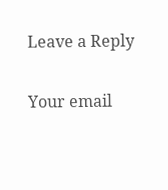Leave a Reply

Your email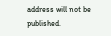address will not be published.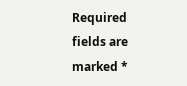Required fields are marked *